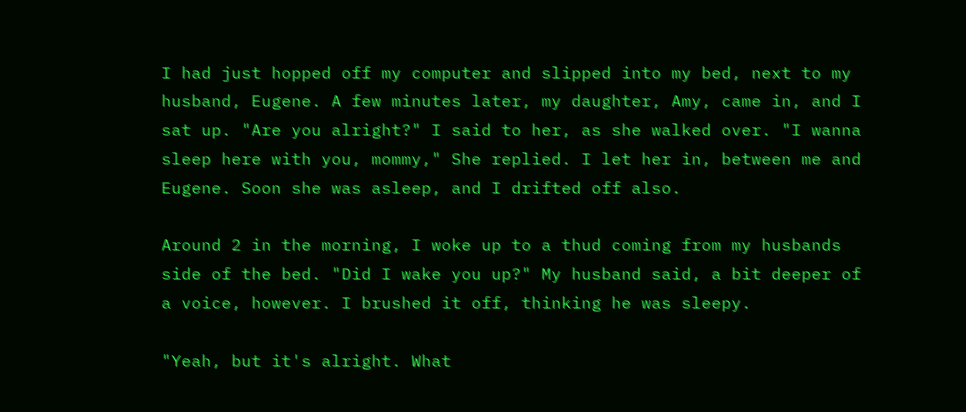I had just hopped off my computer and slipped into my bed, next to my husband, Eugene. A few minutes later, my daughter, Amy, came in, and I sat up. "Are you alright?" I said to her, as she walked over. "I wanna sleep here with you, mommy," She replied. I let her in, between me and Eugene. Soon she was asleep, and I drifted off also.

Around 2 in the morning, I woke up to a thud coming from my husbands side of the bed. "Did I wake you up?" My husband said, a bit deeper of a voice, however. I brushed it off, thinking he was sleepy.

"Yeah, but it's alright. What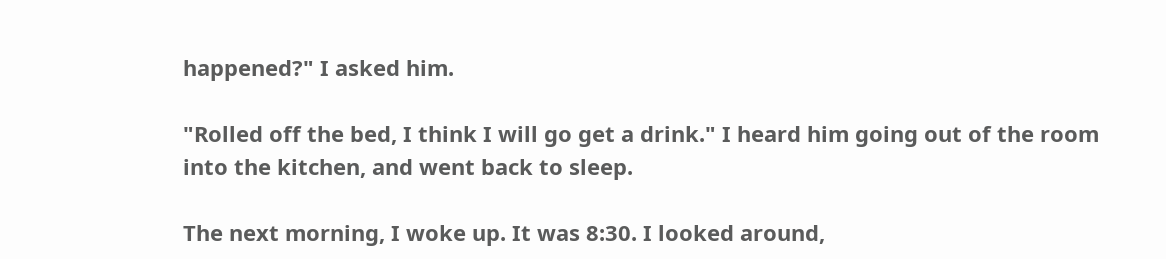happened?" I asked him.

"Rolled off the bed, I think I will go get a drink." I heard him going out of the room into the kitchen, and went back to sleep.

The next morning, I woke up. It was 8:30. I looked around,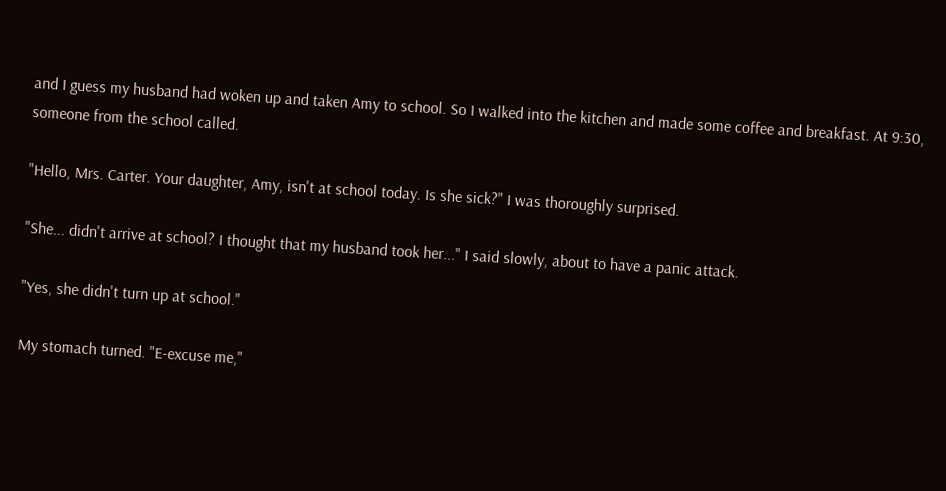and I guess my husband had woken up and taken Amy to school. So I walked into the kitchen and made some coffee and breakfast. At 9:30, someone from the school called.

"Hello, Mrs. Carter. Your daughter, Amy, isn't at school today. Is she sick?" I was thoroughly surprised.

"She... didn't arrive at school? I thought that my husband took her..." I said slowly, about to have a panic attack.

"Yes, she didn't turn up at school."

My stomach turned. "E-excuse me,"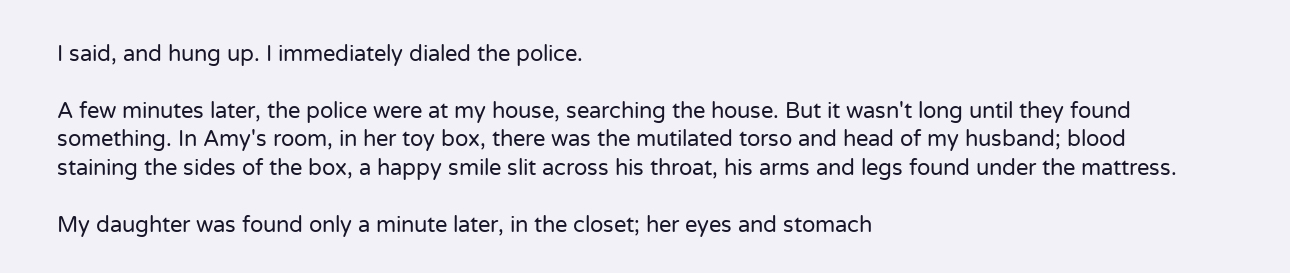I said, and hung up. I immediately dialed the police.

A few minutes later, the police were at my house, searching the house. But it wasn't long until they found something. In Amy's room, in her toy box, there was the mutilated torso and head of my husband; blood staining the sides of the box, a happy smile slit across his throat, his arms and legs found under the mattress.

My daughter was found only a minute later, in the closet; her eyes and stomach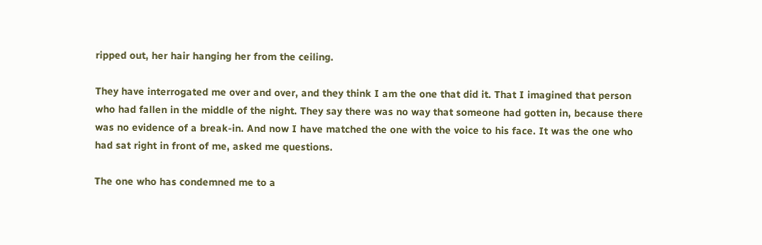ripped out, her hair hanging her from the ceiling.

They have interrogated me over and over, and they think I am the one that did it. That I imagined that person who had fallen in the middle of the night. They say there was no way that someone had gotten in, because there was no evidence of a break-in. And now I have matched the one with the voice to his face. It was the one who had sat right in front of me, asked me questions.

The one who has condemned me to a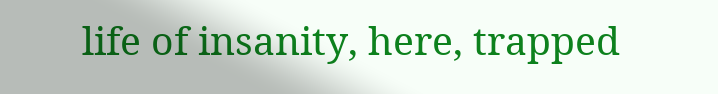life of insanity, here, trapped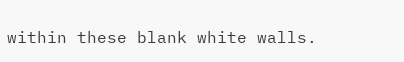within these blank white walls.